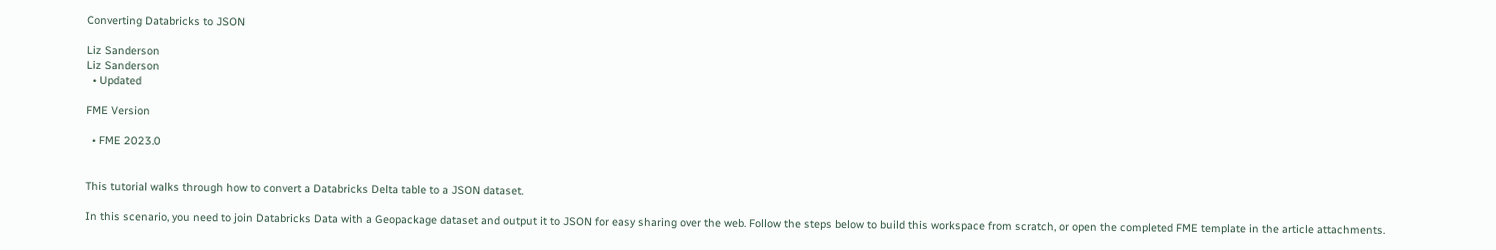Converting Databricks to JSON

Liz Sanderson
Liz Sanderson
  • Updated

FME Version

  • FME 2023.0


This tutorial walks through how to convert a Databricks Delta table to a JSON dataset.

In this scenario, you need to join Databricks Data with a Geopackage dataset and output it to JSON for easy sharing over the web. Follow the steps below to build this workspace from scratch, or open the completed FME template in the article attachments.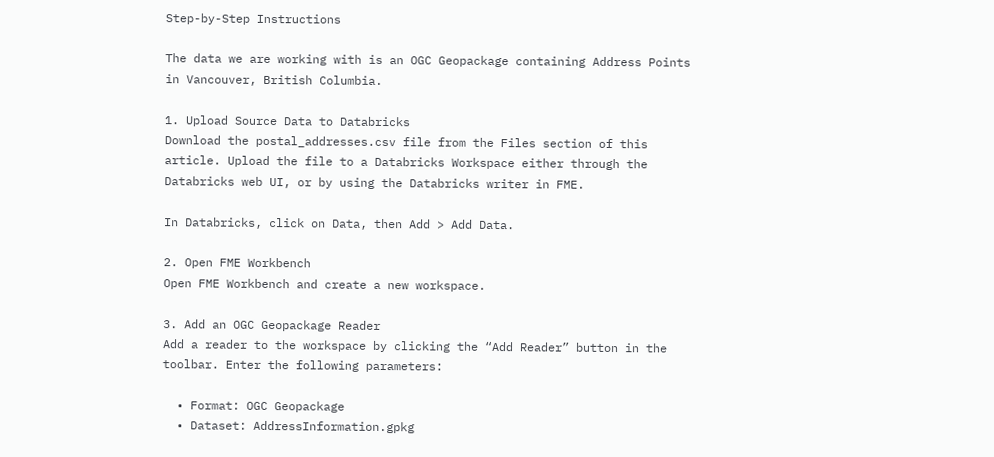Step-by-Step Instructions

The data we are working with is an OGC Geopackage containing Address Points in Vancouver, British Columbia.

1. Upload Source Data to Databricks
Download the postal_addresses.csv file from the Files section of this article. Upload the file to a Databricks Workspace either through the Databricks web UI, or by using the Databricks writer in FME.

In Databricks, click on Data, then Add > Add Data.

2. Open FME Workbench
Open FME Workbench and create a new workspace.

3. Add an OGC Geopackage Reader
Add a reader to the workspace by clicking the “Add Reader” button in the toolbar. Enter the following parameters:

  • Format: OGC Geopackage
  • Dataset: AddressInformation.gpkg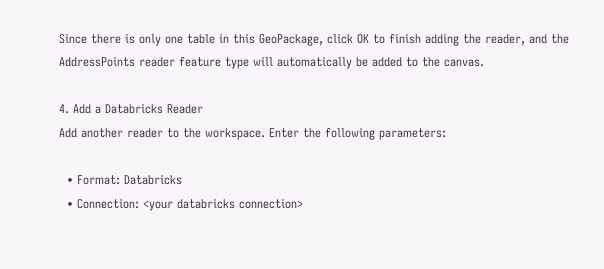Since there is only one table in this GeoPackage, click OK to finish adding the reader, and the AddressPoints reader feature type will automatically be added to the canvas.

4. Add a Databricks Reader
Add another reader to the workspace. Enter the following parameters:

  • Format: Databricks
  • Connection: <your databricks connection>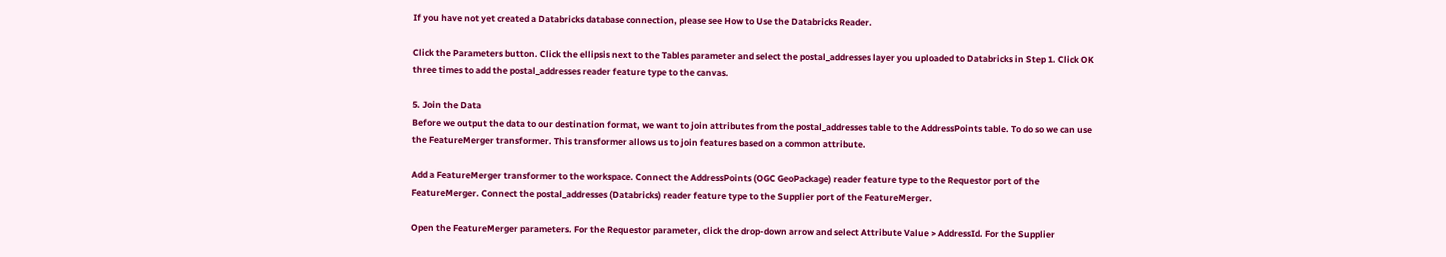If you have not yet created a Databricks database connection, please see How to Use the Databricks Reader.

Click the Parameters button. Click the ellipsis next to the Tables parameter and select the postal_addresses layer you uploaded to Databricks in Step 1. Click OK three times to add the postal_addresses reader feature type to the canvas.

5. Join the Data
Before we output the data to our destination format, we want to join attributes from the postal_addresses table to the AddressPoints table. To do so we can use the FeatureMerger transformer. This transformer allows us to join features based on a common attribute.

Add a FeatureMerger transformer to the workspace. Connect the AddressPoints (OGC GeoPackage) reader feature type to the Requestor port of the FeatureMerger. Connect the postal_addresses (Databricks) reader feature type to the Supplier port of the FeatureMerger.

Open the FeatureMerger parameters. For the Requestor parameter, click the drop-down arrow and select Attribute Value > AddressId. For the Supplier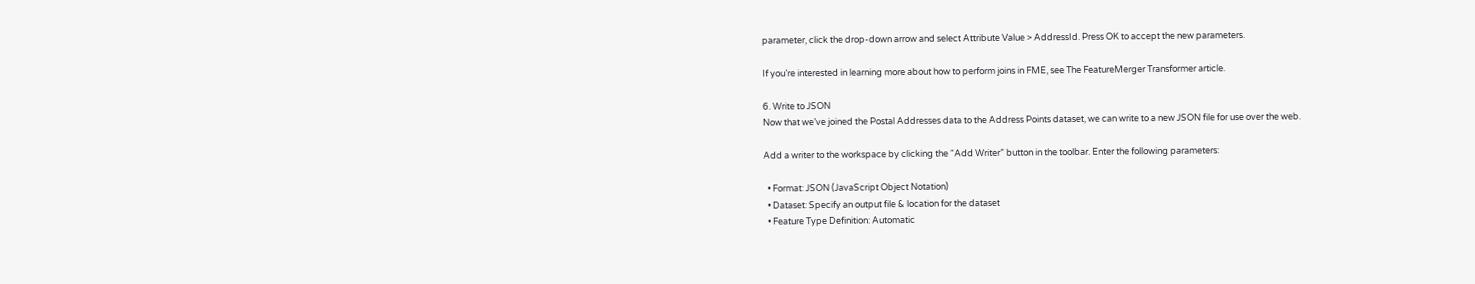parameter, click the drop-down arrow and select Attribute Value > AddressId. Press OK to accept the new parameters.

If you’re interested in learning more about how to perform joins in FME, see The FeatureMerger Transformer article.

6. Write to JSON
Now that we’ve joined the Postal Addresses data to the Address Points dataset, we can write to a new JSON file for use over the web.

Add a writer to the workspace by clicking the “Add Writer” button in the toolbar. Enter the following parameters:

  • Format: JSON (JavaScript Object Notation)
  • Dataset: Specify an output file & location for the dataset
  • Feature Type Definition: Automatic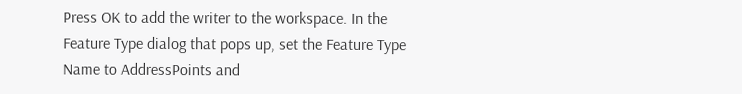Press OK to add the writer to the workspace. In the Feature Type dialog that pops up, set the Feature Type Name to AddressPoints and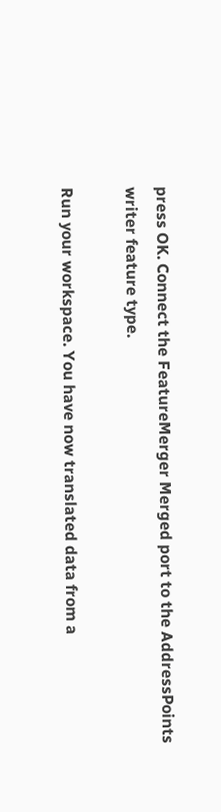press OK. Connect the FeatureMerger Merged port to the AddressPoints writer feature type.

Run your workspace. You have now translated data from a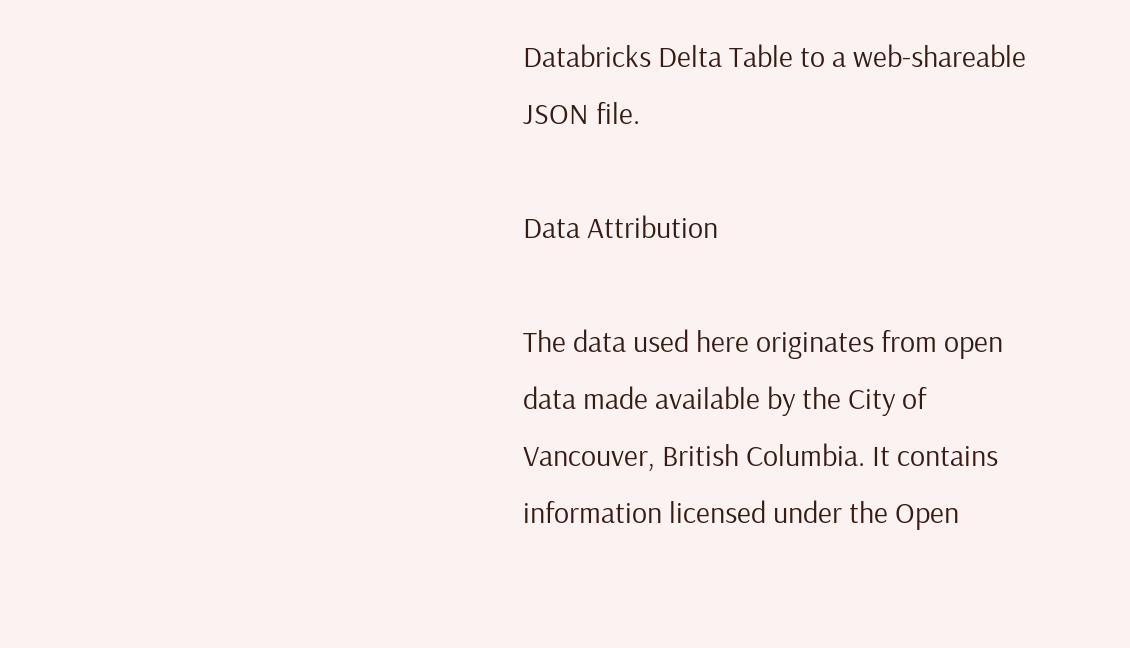Databricks Delta Table to a web-shareable JSON file.

Data Attribution

The data used here originates from open data made available by the City of Vancouver, British Columbia. It contains information licensed under the Open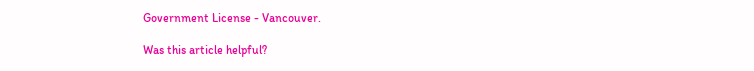Government License - Vancouver.

Was this article helpful?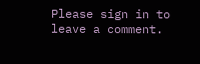Please sign in to leave a comment.